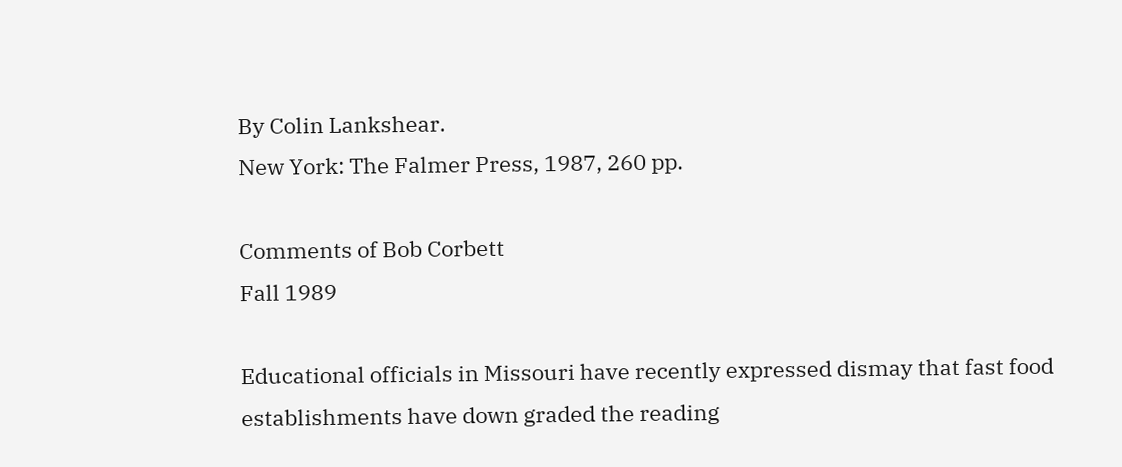By Colin Lankshear.
New York: The Falmer Press, 1987, 260 pp.

Comments of Bob Corbett
Fall 1989

Educational officials in Missouri have recently expressed dismay that fast food establishments have down graded the reading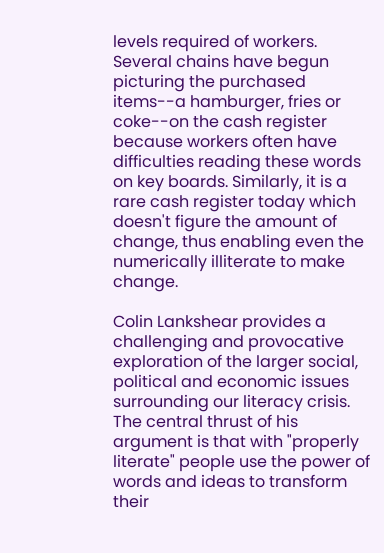levels required of workers. Several chains have begun picturing the purchased items--a hamburger, fries or coke--on the cash register because workers often have difficulties reading these words on key boards. Similarly, it is a rare cash register today which doesn't figure the amount of change, thus enabling even the numerically illiterate to make change.

Colin Lankshear provides a challenging and provocative exploration of the larger social, political and economic issues surrounding our literacy crisis. The central thrust of his argument is that with "properly literate" people use the power of words and ideas to transform their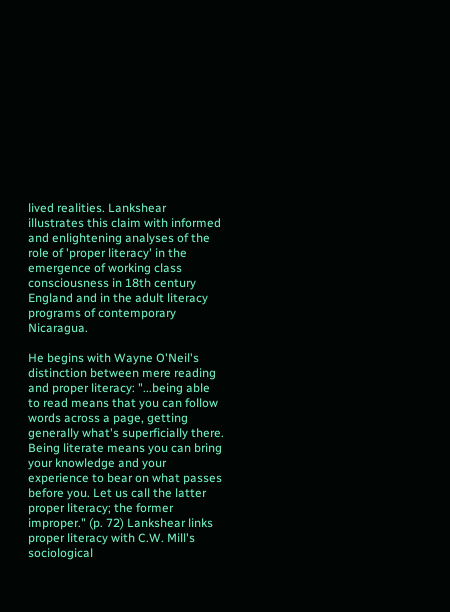lived realities. Lankshear illustrates this claim with informed and enlightening analyses of the role of 'proper literacy' in the emergence of working class consciousness in 18th century England and in the adult literacy programs of contemporary Nicaragua.

He begins with Wayne O'Neil's distinction between mere reading and proper literacy: "...being able to read means that you can follow words across a page, getting generally what's superficially there. Being literate means you can bring your knowledge and your experience to bear on what passes before you. Let us call the latter proper literacy; the former improper." (p. 72) Lankshear links proper literacy with C.W. Mill's sociological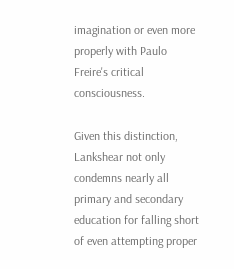imagination or even more properly with Paulo Freire's critical consciousness.

Given this distinction, Lankshear not only condemns nearly all primary and secondary education for falling short of even attempting proper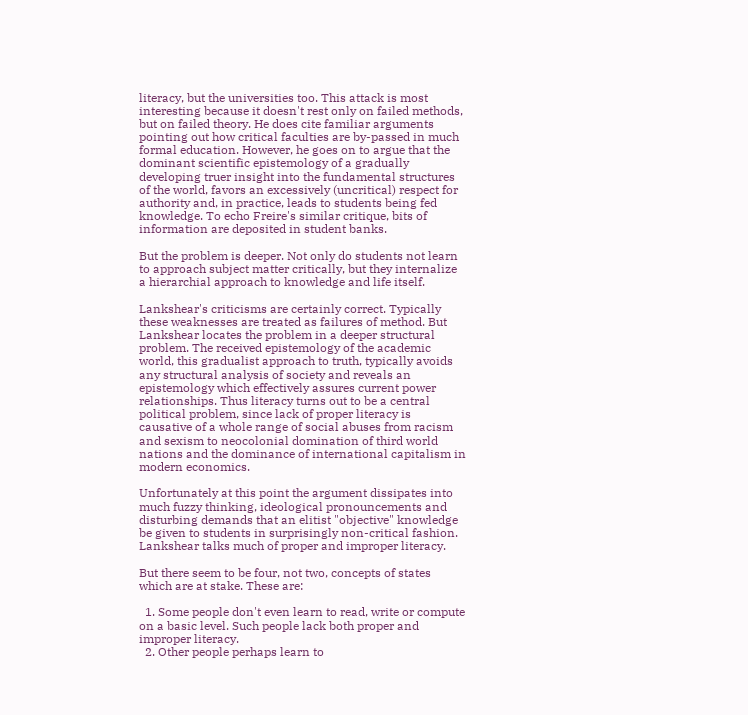literacy, but the universities too. This attack is most interesting because it doesn't rest only on failed methods, but on failed theory. He does cite familiar arguments pointing out how critical faculties are by-passed in much formal education. However, he goes on to argue that the dominant scientific epistemology of a gradually developing truer insight into the fundamental structures of the world, favors an excessively (uncritical) respect for authority and, in practice, leads to students being fed knowledge. To echo Freire's similar critique, bits of information are deposited in student banks.

But the problem is deeper. Not only do students not learn to approach subject matter critically, but they internalize a hierarchial approach to knowledge and life itself.

Lankshear's criticisms are certainly correct. Typically these weaknesses are treated as failures of method. But Lankshear locates the problem in a deeper structural problem. The received epistemology of the academic world, this gradualist approach to truth, typically avoids any structural analysis of society and reveals an epistemology which effectively assures current power relationships. Thus literacy turns out to be a central political problem, since lack of proper literacy is causative of a whole range of social abuses from racism and sexism to neocolonial domination of third world nations and the dominance of international capitalism in modern economics.

Unfortunately at this point the argument dissipates into much fuzzy thinking, ideological pronouncements and disturbing demands that an elitist "objective" knowledge be given to students in surprisingly non-critical fashion. Lankshear talks much of proper and improper literacy.

But there seem to be four, not two, concepts of states which are at stake. These are:

  1. Some people don't even learn to read, write or compute on a basic level. Such people lack both proper and improper literacy.
  2. Other people perhaps learn to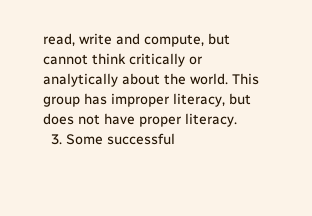read, write and compute, but cannot think critically or analytically about the world. This group has improper literacy, but does not have proper literacy.
  3. Some successful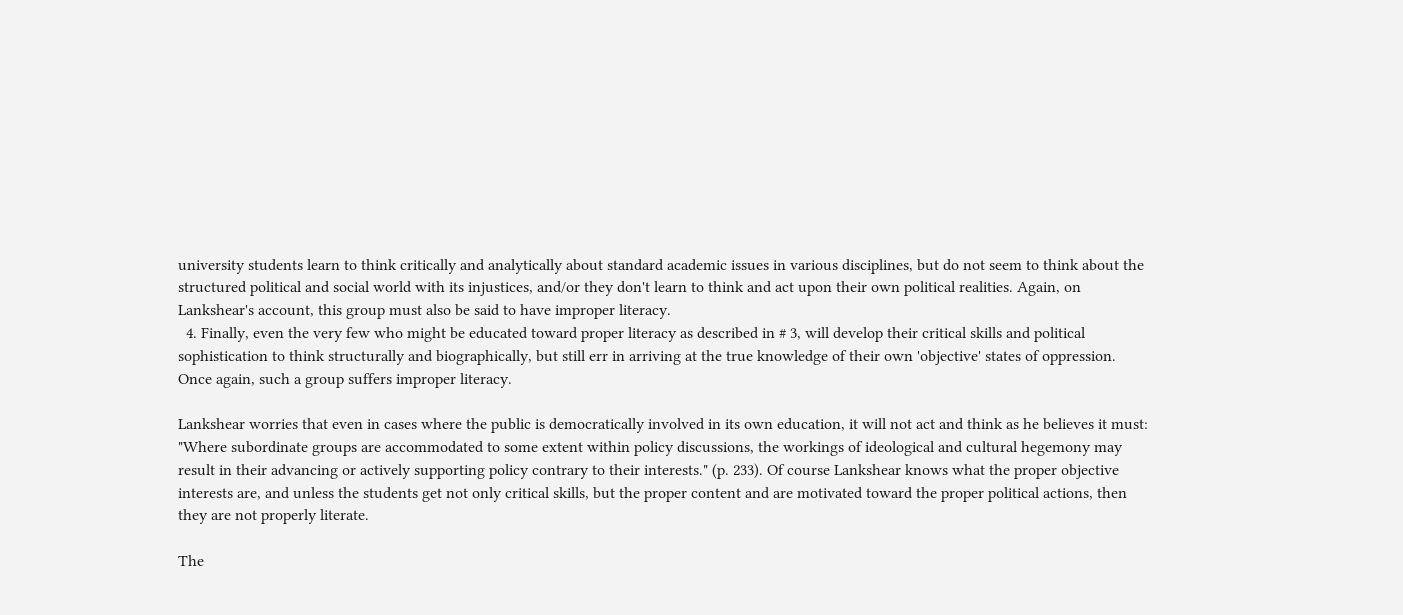university students learn to think critically and analytically about standard academic issues in various disciplines, but do not seem to think about the structured political and social world with its injustices, and/or they don't learn to think and act upon their own political realities. Again, on Lankshear's account, this group must also be said to have improper literacy.
  4. Finally, even the very few who might be educated toward proper literacy as described in # 3, will develop their critical skills and political sophistication to think structurally and biographically, but still err in arriving at the true knowledge of their own 'objective' states of oppression. Once again, such a group suffers improper literacy.

Lankshear worries that even in cases where the public is democratically involved in its own education, it will not act and think as he believes it must: "Where subordinate groups are accommodated to some extent within policy discussions, the workings of ideological and cultural hegemony may result in their advancing or actively supporting policy contrary to their interests." (p. 233). Of course Lankshear knows what the proper objective interests are, and unless the students get not only critical skills, but the proper content and are motivated toward the proper political actions, then they are not properly literate.

The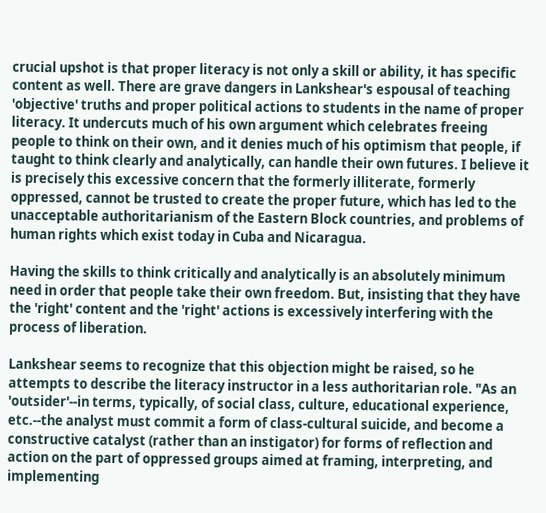crucial upshot is that proper literacy is not only a skill or ability, it has specific content as well. There are grave dangers in Lankshear's espousal of teaching 'objective' truths and proper political actions to students in the name of proper literacy. It undercuts much of his own argument which celebrates freeing people to think on their own, and it denies much of his optimism that people, if taught to think clearly and analytically, can handle their own futures. I believe it is precisely this excessive concern that the formerly illiterate, formerly oppressed, cannot be trusted to create the proper future, which has led to the unacceptable authoritarianism of the Eastern Block countries, and problems of human rights which exist today in Cuba and Nicaragua.

Having the skills to think critically and analytically is an absolutely minimum need in order that people take their own freedom. But, insisting that they have the 'right' content and the 'right' actions is excessively interfering with the process of liberation.

Lankshear seems to recognize that this objection might be raised, so he attempts to describe the literacy instructor in a less authoritarian role. "As an 'outsider'--in terms, typically, of social class, culture, educational experience, etc.--the analyst must commit a form of class-cultural suicide, and become a constructive catalyst (rather than an instigator) for forms of reflection and action on the part of oppressed groups aimed at framing, interpreting, and implementing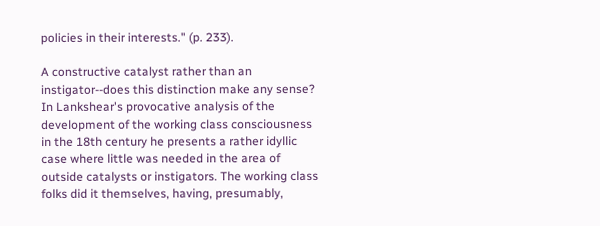policies in their interests." (p. 233).

A constructive catalyst rather than an instigator--does this distinction make any sense? In Lankshear's provocative analysis of the development of the working class consciousness in the 18th century he presents a rather idyllic case where little was needed in the area of outside catalysts or instigators. The working class folks did it themselves, having, presumably,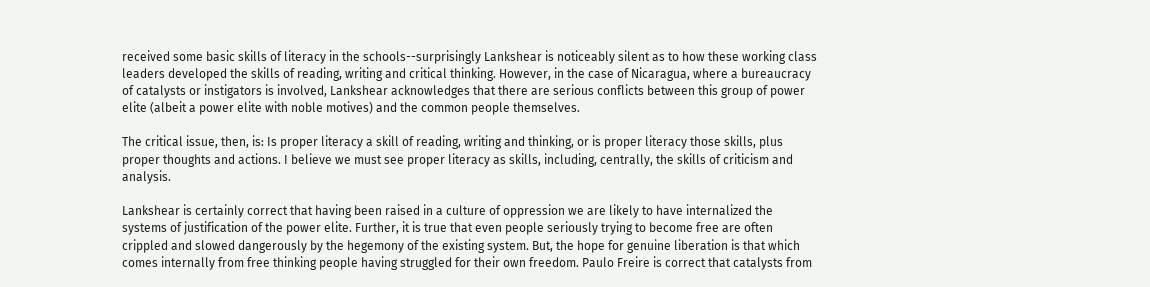received some basic skills of literacy in the schools--surprisingly Lankshear is noticeably silent as to how these working class leaders developed the skills of reading, writing and critical thinking. However, in the case of Nicaragua, where a bureaucracy of catalysts or instigators is involved, Lankshear acknowledges that there are serious conflicts between this group of power elite (albeit a power elite with noble motives) and the common people themselves.

The critical issue, then, is: Is proper literacy a skill of reading, writing and thinking, or is proper literacy those skills, plus proper thoughts and actions. I believe we must see proper literacy as skills, including, centrally, the skills of criticism and analysis.

Lankshear is certainly correct that having been raised in a culture of oppression we are likely to have internalized the systems of justification of the power elite. Further, it is true that even people seriously trying to become free are often crippled and slowed dangerously by the hegemony of the existing system. But, the hope for genuine liberation is that which comes internally from free thinking people having struggled for their own freedom. Paulo Freire is correct that catalysts from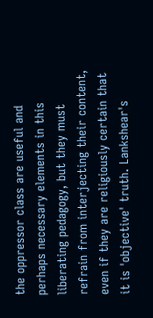the oppressor class are useful and perhaps necessary elements in this liberating pedagogy, but they must refrain from interjecting their content, even if they are religiously certain that it is 'objective' truth. Lankshear's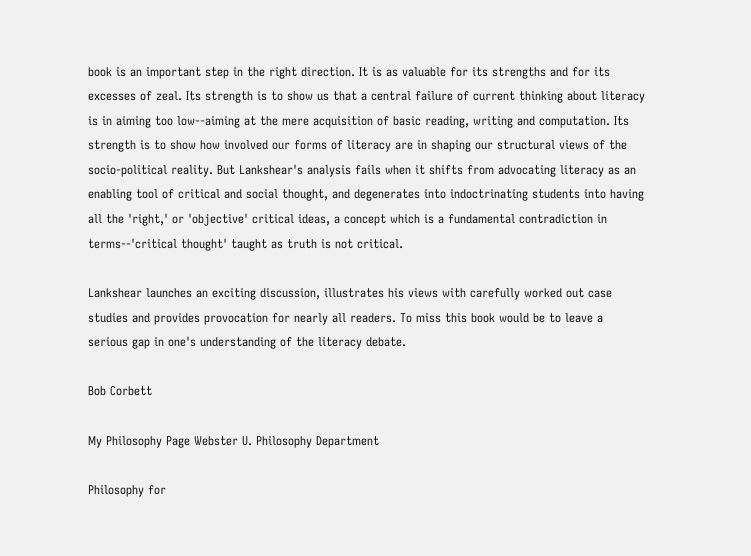book is an important step in the right direction. It is as valuable for its strengths and for its excesses of zeal. Its strength is to show us that a central failure of current thinking about literacy is in aiming too low--aiming at the mere acquisition of basic reading, writing and computation. Its strength is to show how involved our forms of literacy are in shaping our structural views of the socio-political reality. But Lankshear's analysis fails when it shifts from advocating literacy as an enabling tool of critical and social thought, and degenerates into indoctrinating students into having all the 'right,' or 'objective' critical ideas, a concept which is a fundamental contradiction in terms--'critical thought' taught as truth is not critical.

Lankshear launches an exciting discussion, illustrates his views with carefully worked out case studies and provides provocation for nearly all readers. To miss this book would be to leave a serious gap in one's understanding of the literacy debate.

Bob Corbett

My Philosophy Page Webster U. Philosophy Department

Philosophy for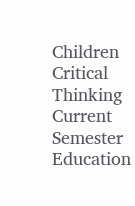Children Critical Thinking Current Semester Education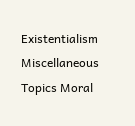Existentialism
Miscellaneous Topics Moral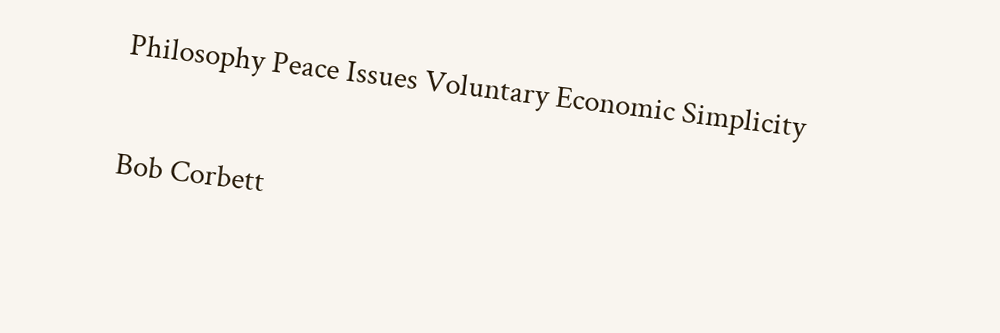Philosophy Peace Issues Voluntary Economic Simplicity


Bob Corbett